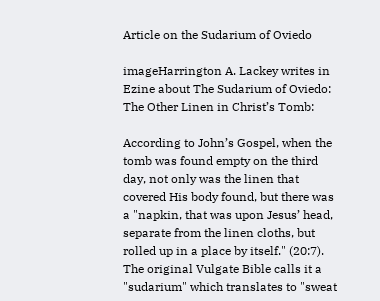Article on the Sudarium of Oviedo

imageHarrington A. Lackey writes in Ezine about The Sudarium of Oviedo: The Other Linen in Christ’s Tomb:

According to John’s Gospel, when the tomb was found empty on the third day, not only was the linen that covered His body found, but there was a "napkin, that was upon Jesus’ head, separate from the linen cloths, but rolled up in a place by itself." (20:7). The original Vulgate Bible calls it a "sudarium" which translates to "sweat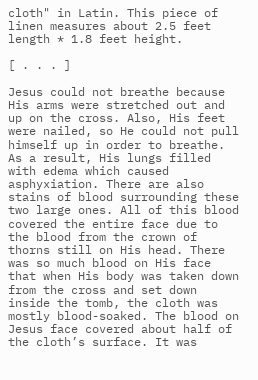cloth" in Latin. This piece of linen measures about 2.5 feet length * 1.8 feet height.

[ . . . ]

Jesus could not breathe because His arms were stretched out and up on the cross. Also, His feet were nailed, so He could not pull himself up in order to breathe. As a result, His lungs filled with edema which caused asphyxiation. There are also stains of blood surrounding these two large ones. All of this blood covered the entire face due to the blood from the crown of thorns still on His head. There was so much blood on His face that when His body was taken down from the cross and set down inside the tomb, the cloth was mostly blood-soaked. The blood on Jesus face covered about half of the cloth’s surface. It was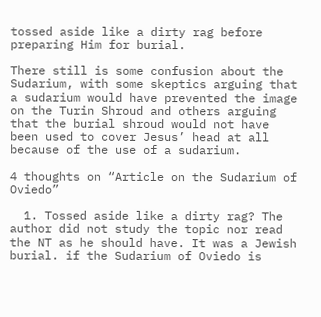tossed aside like a dirty rag before preparing Him for burial.

There still is some confusion about the Sudarium, with some skeptics arguing that a sudarium would have prevented the image on the Turin Shroud and others arguing that the burial shroud would not have been used to cover Jesus’ head at all because of the use of a sudarium.

4 thoughts on “Article on the Sudarium of Oviedo”

  1. Tossed aside like a dirty rag? The author did not study the topic nor read the NT as he should have. It was a Jewish burial. if the Sudarium of Oviedo is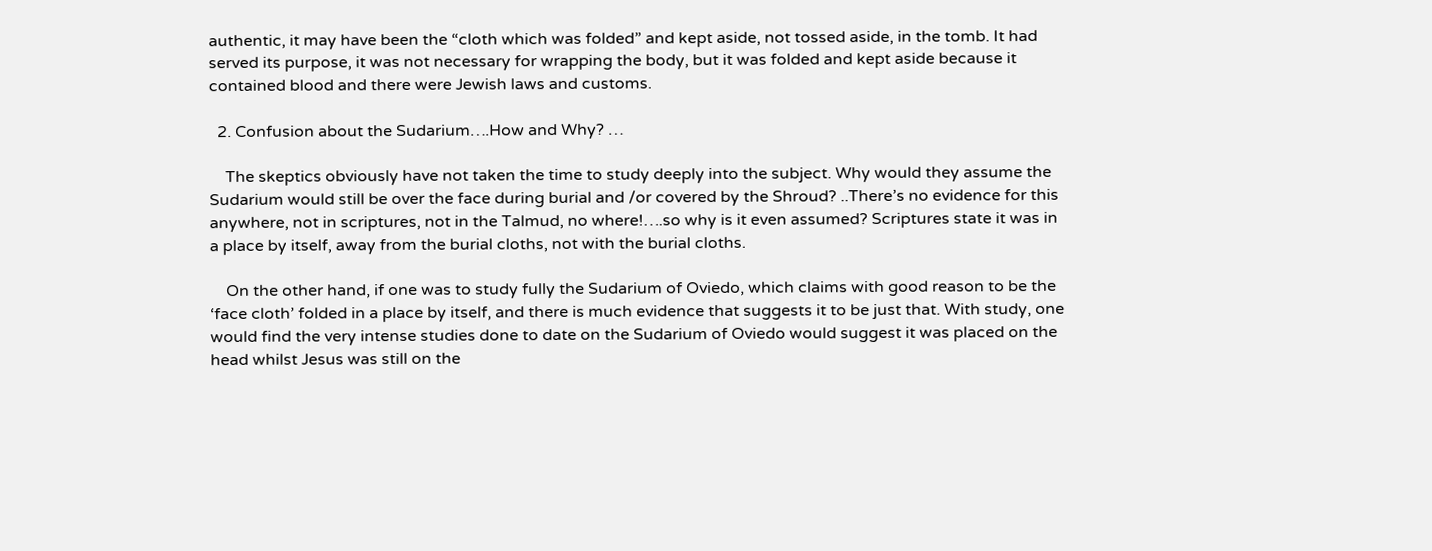authentic, it may have been the “cloth which was folded” and kept aside, not tossed aside, in the tomb. It had served its purpose, it was not necessary for wrapping the body, but it was folded and kept aside because it contained blood and there were Jewish laws and customs.

  2. Confusion about the Sudarium….How and Why? …

    The skeptics obviously have not taken the time to study deeply into the subject. Why would they assume the Sudarium would still be over the face during burial and /or covered by the Shroud? ..There’s no evidence for this anywhere, not in scriptures, not in the Talmud, no where!….so why is it even assumed? Scriptures state it was in a place by itself, away from the burial cloths, not with the burial cloths.

    On the other hand, if one was to study fully the Sudarium of Oviedo, which claims with good reason to be the ‘face cloth’ folded in a place by itself, and there is much evidence that suggests it to be just that. With study, one would find the very intense studies done to date on the Sudarium of Oviedo would suggest it was placed on the head whilst Jesus was still on the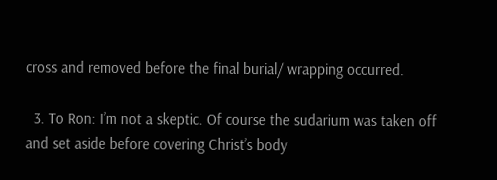cross and removed before the final burial/ wrapping occurred.

  3. To Ron: I’m not a skeptic. Of course the sudarium was taken off and set aside before covering Christ’s body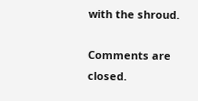with the shroud.

Comments are closed.